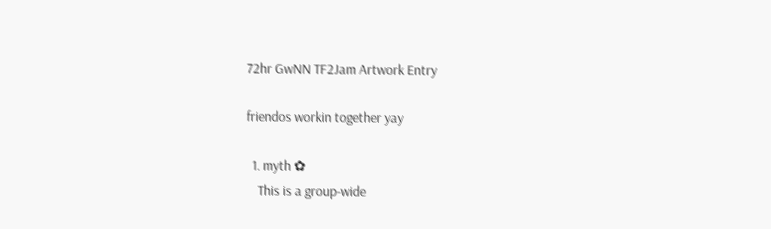72hr GwNN TF2Jam Artwork Entry

friendos workin together yay

  1. myth ✿
    This is a group-wide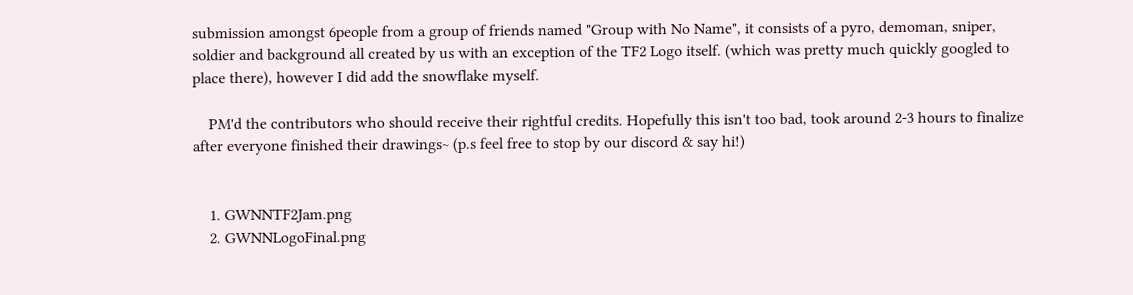submission amongst 6people from a group of friends named "Group with No Name", it consists of a pyro, demoman, sniper, soldier and background all created by us with an exception of the TF2 Logo itself. (which was pretty much quickly googled to place there), however I did add the snowflake myself.

    PM'd the contributors who should receive their rightful credits. Hopefully this isn't too bad, took around 2-3 hours to finalize after everyone finished their drawings~ (p.s feel free to stop by our discord & say hi!)


    1. GWNNTF2Jam.png
    2. GWNNLogoFinal.png